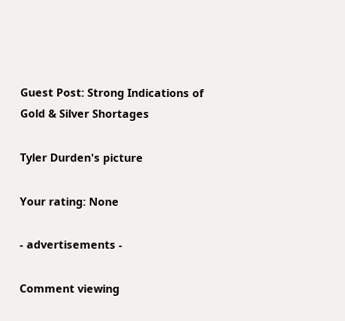Guest Post: Strong Indications of Gold & Silver Shortages

Tyler Durden's picture

Your rating: None

- advertisements -

Comment viewing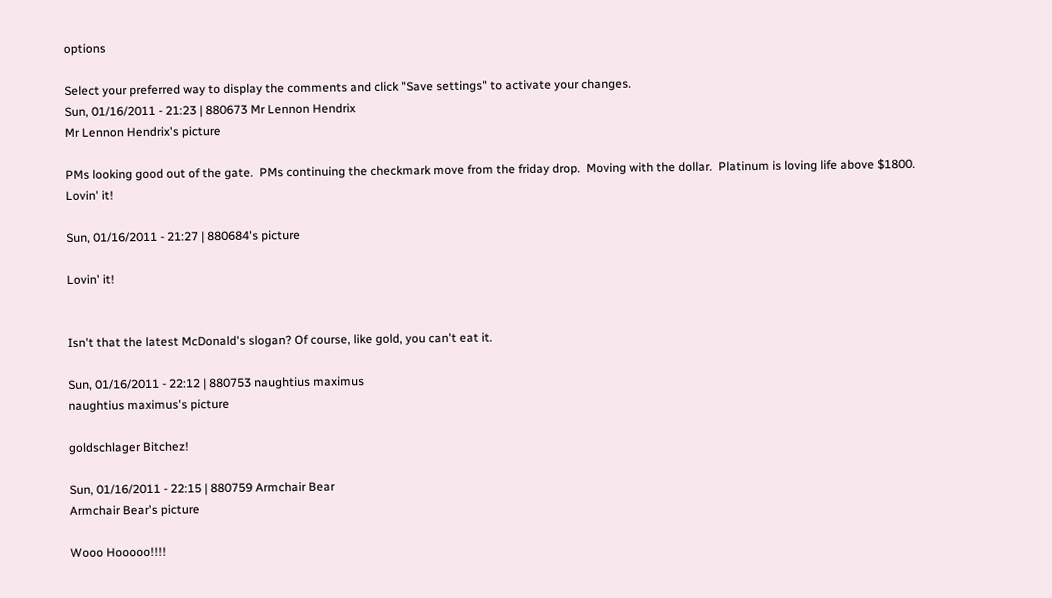options

Select your preferred way to display the comments and click "Save settings" to activate your changes.
Sun, 01/16/2011 - 21:23 | 880673 Mr Lennon Hendrix
Mr Lennon Hendrix's picture

PMs looking good out of the gate.  PMs continuing the checkmark move from the friday drop.  Moving with the dollar.  Platinum is loving life above $1800.  Lovin' it!

Sun, 01/16/2011 - 21:27 | 880684's picture

Lovin' it!


Isn't that the latest McDonald's slogan? Of course, like gold, you can't eat it.

Sun, 01/16/2011 - 22:12 | 880753 naughtius maximus
naughtius maximus's picture

goldschlager Bitchez!

Sun, 01/16/2011 - 22:15 | 880759 Armchair Bear
Armchair Bear's picture

Wooo Hooooo!!!!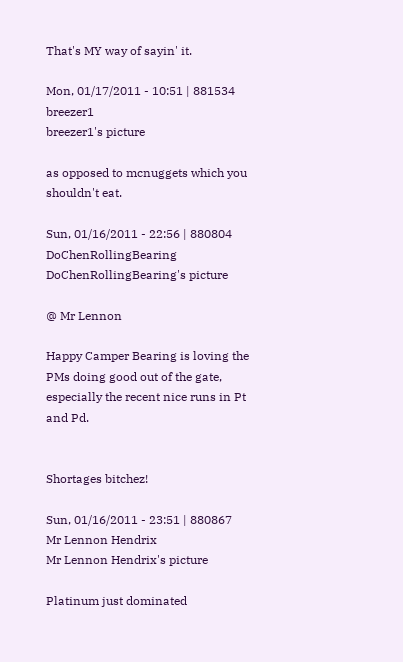That's MY way of sayin' it.

Mon, 01/17/2011 - 10:51 | 881534 breezer1
breezer1's picture

as opposed to mcnuggets which you shouldn't eat.

Sun, 01/16/2011 - 22:56 | 880804 DoChenRollingBearing
DoChenRollingBearing's picture

@ Mr Lennon

Happy Camper Bearing is loving the PMs doing good out of the gate, especially the recent nice runs in Pt and Pd.


Shortages bitchez!

Sun, 01/16/2011 - 23:51 | 880867 Mr Lennon Hendrix
Mr Lennon Hendrix's picture

Platinum just dominated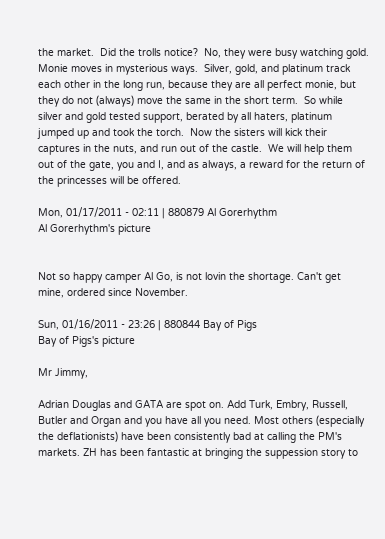the market.  Did the trolls notice?  No, they were busy watching gold.  Monie moves in mysterious ways.  Silver, gold, and platinum track each other in the long run, because they are all perfect monie, but they do not (always) move the same in the short term.  So while silver and gold tested support, berated by all haters, platinum jumped up and took the torch.  Now the sisters will kick their captures in the nuts, and run out of the castle.  We will help them out of the gate, you and I, and as always, a reward for the return of the princesses will be offered.

Mon, 01/17/2011 - 02:11 | 880879 Al Gorerhythm
Al Gorerhythm's picture


Not so happy camper Al Go, is not lovin the shortage. Can't get mine, ordered since November.

Sun, 01/16/2011 - 23:26 | 880844 Bay of Pigs
Bay of Pigs's picture

Mr Jimmy,

Adrian Douglas and GATA are spot on. Add Turk, Embry, Russell, Butler and Organ and you have all you need. Most others (especially the deflationists) have been consistently bad at calling the PM's markets. ZH has been fantastic at bringing the suppession story to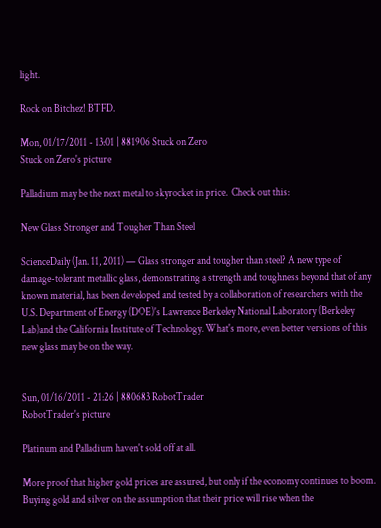light.

Rock on Bitchez! BTFD.

Mon, 01/17/2011 - 13:01 | 881906 Stuck on Zero
Stuck on Zero's picture

Palladium may be the next metal to skyrocket in price.  Check out this:

New Glass Stronger and Tougher Than Steel

ScienceDaily (Jan. 11, 2011) — Glass stronger and tougher than steel? A new type of damage-tolerant metallic glass, demonstrating a strength and toughness beyond that of any known material, has been developed and tested by a collaboration of researchers with the U.S. Department of Energy (DOE)'s Lawrence Berkeley National Laboratory (Berkeley Lab)and the California Institute of Technology. What's more, even better versions of this new glass may be on the way.


Sun, 01/16/2011 - 21:26 | 880683 RobotTrader
RobotTrader's picture

Platinum and Palladium haven't sold off at all.

More proof that higher gold prices are assured, but only if the economy continues to boom.  Buying gold and silver on the assumption that their price will rise when the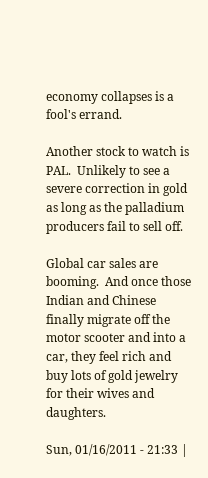economy collapses is a fool's errand.

Another stock to watch is PAL.  Unlikely to see a severe correction in gold as long as the palladium producers fail to sell off.

Global car sales are booming.  And once those Indian and Chinese finally migrate off the motor scooter and into a car, they feel rich and buy lots of gold jewelry for their wives and daughters.

Sun, 01/16/2011 - 21:33 |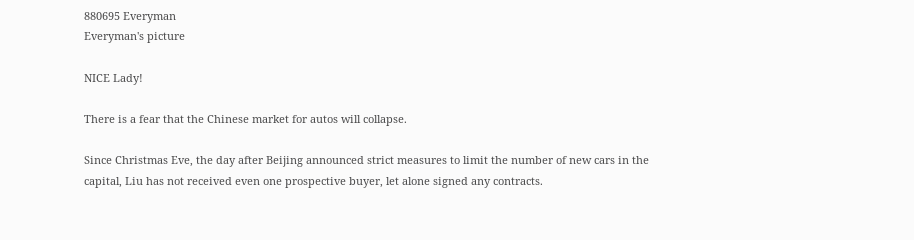880695 Everyman
Everyman's picture

NICE Lady!

There is a fear that the Chinese market for autos will collapse.

Since Christmas Eve, the day after Beijing announced strict measures to limit the number of new cars in the capital, Liu has not received even one prospective buyer, let alone signed any contracts.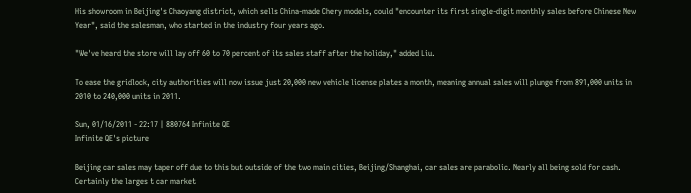His showroom in Beijing's Chaoyang district, which sells China-made Chery models, could "encounter its first single-digit monthly sales before Chinese New Year", said the salesman, who started in the industry four years ago.

"We've heard the store will lay off 60 to 70 percent of its sales staff after the holiday," added Liu.

To ease the gridlock, city authorities will now issue just 20,000 new vehicle license plates a month, meaning annual sales will plunge from 891,000 units in 2010 to 240,000 units in 2011.

Sun, 01/16/2011 - 22:17 | 880764 Infinite QE
Infinite QE's picture

Beijing car sales may taper off due to this but outside of the two main cities, Beijing/Shanghai, car sales are parabolic. Nearly all being sold for cash. Certainly the larges t car market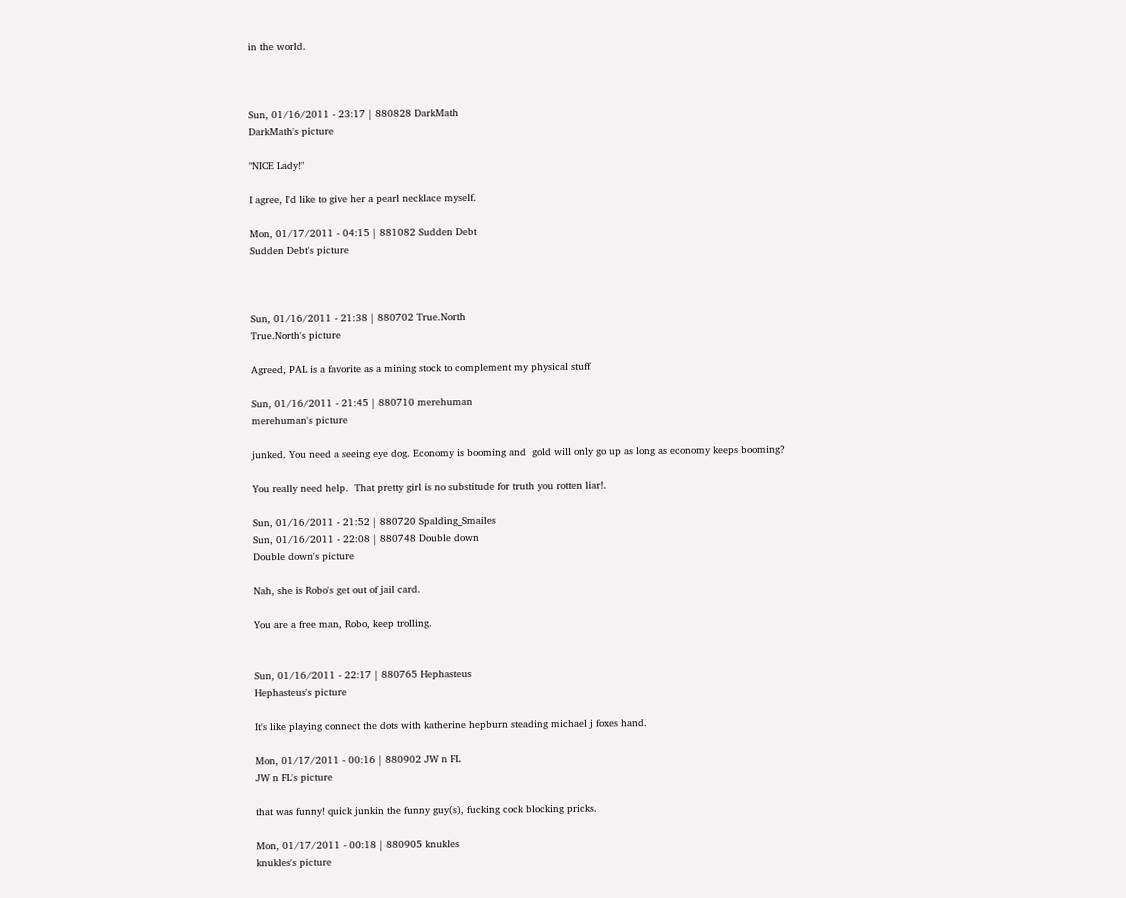in the world.



Sun, 01/16/2011 - 23:17 | 880828 DarkMath
DarkMath's picture

"NICE Lady!"

I agree, I'd like to give her a pearl necklace myself.

Mon, 01/17/2011 - 04:15 | 881082 Sudden Debt
Sudden Debt's picture



Sun, 01/16/2011 - 21:38 | 880702 True.North
True.North's picture

Agreed, PAL is a favorite as a mining stock to complement my physical stuff

Sun, 01/16/2011 - 21:45 | 880710 merehuman
merehuman's picture

junked. You need a seeing eye dog. Economy is booming and  gold will only go up as long as economy keeps booming?

You really need help.  That pretty girl is no substitude for truth you rotten liar!.

Sun, 01/16/2011 - 21:52 | 880720 Spalding_Smailes
Sun, 01/16/2011 - 22:08 | 880748 Double down
Double down's picture

Nah, she is Robo's get out of jail card.

You are a free man, Robo, keep trolling.


Sun, 01/16/2011 - 22:17 | 880765 Hephasteus
Hephasteus's picture

It's like playing connect the dots with katherine hepburn steading michael j foxes hand.

Mon, 01/17/2011 - 00:16 | 880902 JW n FL
JW n FL's picture

that was funny! quick junkin the funny guy(s), fucking cock blocking pricks.

Mon, 01/17/2011 - 00:18 | 880905 knukles
knukles's picture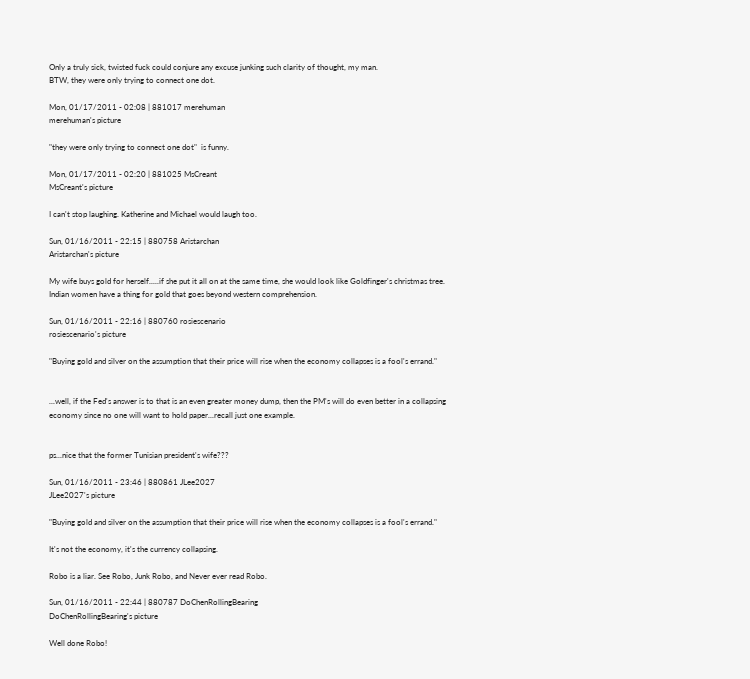Only a truly sick, twisted fuck could conjure any excuse junking such clarity of thought, my man.
BTW, they were only trying to connect one dot.

Mon, 01/17/2011 - 02:08 | 881017 merehuman
merehuman's picture

"they were only trying to connect one dot"  is funny.

Mon, 01/17/2011 - 02:20 | 881025 MsCreant
MsCreant's picture

I can't stop laughing. Katherine and Michael would laugh too.

Sun, 01/16/2011 - 22:15 | 880758 Aristarchan
Aristarchan's picture

My wife buys gold for herself.....if she put it all on at the same time, she would look like Goldfinger's christmas tree. Indian women have a thing for gold that goes beyond western comprehension.

Sun, 01/16/2011 - 22:16 | 880760 rosiescenario
rosiescenario's picture

"Buying gold and silver on the assumption that their price will rise when the economy collapses is a fool's errand."


...well, if the Fed's answer is to that is an even greater money dump, then the PM's will do even better in a collapsing economy since no one will want to hold paper...recall just one example.


ps...nice that the former Tunisian president's wife???

Sun, 01/16/2011 - 23:46 | 880861 JLee2027
JLee2027's picture

"Buying gold and silver on the assumption that their price will rise when the economy collapses is a fool's errand."

It's not the economy, it's the currency collapsing.

Robo is a liar. See Robo, Junk Robo, and Never ever read Robo.

Sun, 01/16/2011 - 22:44 | 880787 DoChenRollingBearing
DoChenRollingBearing's picture

Well done Robo!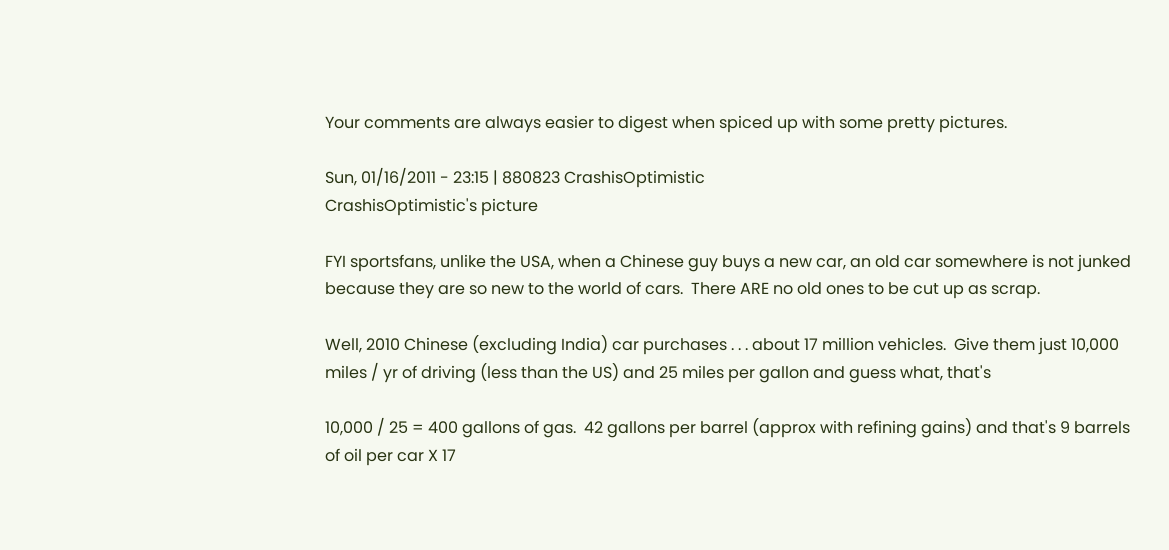Your comments are always easier to digest when spiced up with some pretty pictures.

Sun, 01/16/2011 - 23:15 | 880823 CrashisOptimistic
CrashisOptimistic's picture

FYI sportsfans, unlike the USA, when a Chinese guy buys a new car, an old car somewhere is not junked because they are so new to the world of cars.  There ARE no old ones to be cut up as scrap.

Well, 2010 Chinese (excluding India) car purchases . . . about 17 million vehicles.  Give them just 10,000 miles / yr of driving (less than the US) and 25 miles per gallon and guess what, that's

10,000 / 25 = 400 gallons of gas.  42 gallons per barrel (approx with refining gains) and that's 9 barrels of oil per car X 17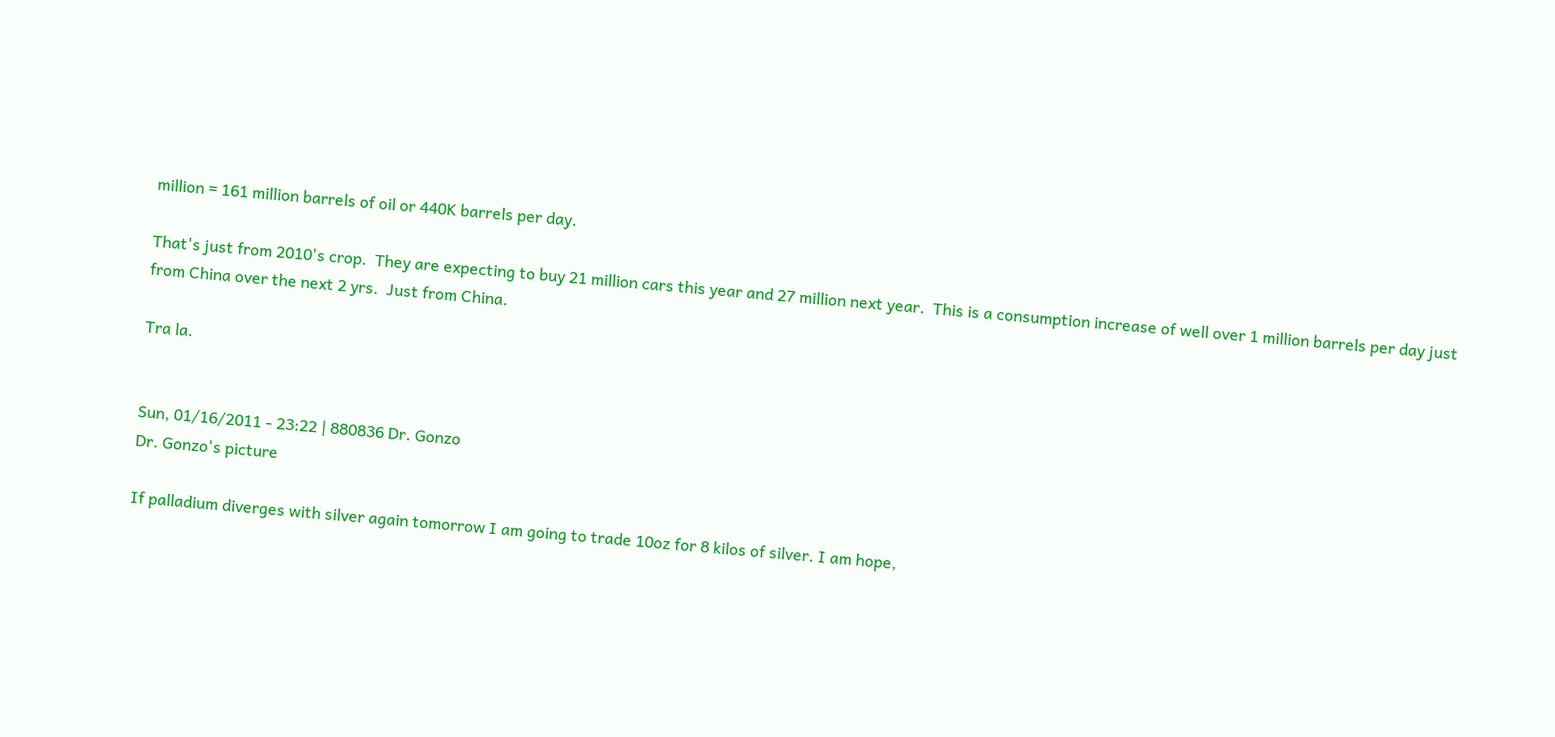million = 161 million barrels of oil or 440K barrels per day.

That's just from 2010's crop.  They are expecting to buy 21 million cars this year and 27 million next year.  This is a consumption increase of well over 1 million barrels per day just from China over the next 2 yrs.  Just from China.

Tra la.


Sun, 01/16/2011 - 23:22 | 880836 Dr. Gonzo
Dr. Gonzo's picture

If palladium diverges with silver again tomorrow I am going to trade 10oz for 8 kilos of silver. I am hope,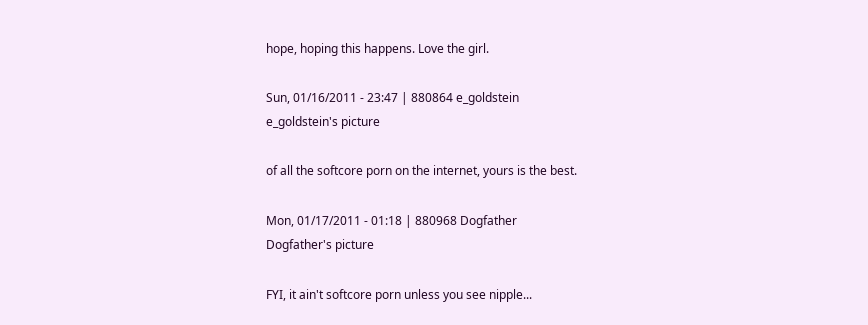hope, hoping this happens. Love the girl.

Sun, 01/16/2011 - 23:47 | 880864 e_goldstein
e_goldstein's picture

of all the softcore porn on the internet, yours is the best.

Mon, 01/17/2011 - 01:18 | 880968 Dogfather
Dogfather's picture

FYI, it ain't softcore porn unless you see nipple...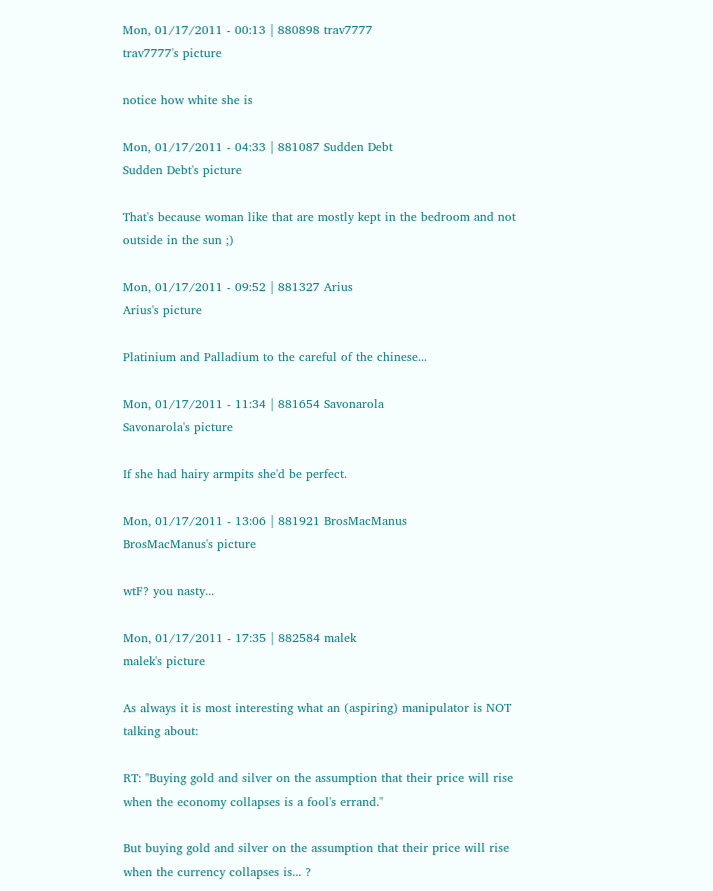Mon, 01/17/2011 - 00:13 | 880898 trav7777
trav7777's picture

notice how white she is

Mon, 01/17/2011 - 04:33 | 881087 Sudden Debt
Sudden Debt's picture

That's because woman like that are mostly kept in the bedroom and not outside in the sun ;)

Mon, 01/17/2011 - 09:52 | 881327 Arius
Arius's picture

Platinium and Palladium to the careful of the chinese...

Mon, 01/17/2011 - 11:34 | 881654 Savonarola
Savonarola's picture

If she had hairy armpits she'd be perfect.

Mon, 01/17/2011 - 13:06 | 881921 BrosMacManus
BrosMacManus's picture

wtF? you nasty...

Mon, 01/17/2011 - 17:35 | 882584 malek
malek's picture

As always it is most interesting what an (aspiring) manipulator is NOT talking about:

RT: "Buying gold and silver on the assumption that their price will rise when the economy collapses is a fool's errand."

But buying gold and silver on the assumption that their price will rise when the currency collapses is... ?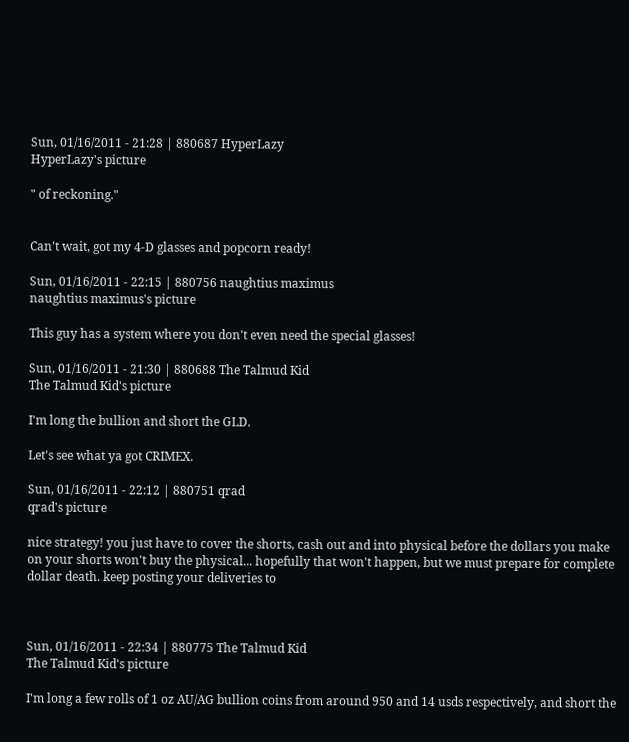Sun, 01/16/2011 - 21:28 | 880687 HyperLazy
HyperLazy's picture

" of reckoning."


Can't wait, got my 4-D glasses and popcorn ready!

Sun, 01/16/2011 - 22:15 | 880756 naughtius maximus
naughtius maximus's picture

This guy has a system where you don't even need the special glasses!

Sun, 01/16/2011 - 21:30 | 880688 The Talmud Kid
The Talmud Kid's picture

I'm long the bullion and short the GLD.

Let's see what ya got CRIMEX.

Sun, 01/16/2011 - 22:12 | 880751 qrad
qrad's picture

nice strategy! you just have to cover the shorts, cash out and into physical before the dollars you make on your shorts won't buy the physical... hopefully that won't happen, but we must prepare for complete dollar death. keep posting your deliveries to



Sun, 01/16/2011 - 22:34 | 880775 The Talmud Kid
The Talmud Kid's picture

I'm long a few rolls of 1 oz AU/AG bullion coins from around 950 and 14 usds respectively, and short the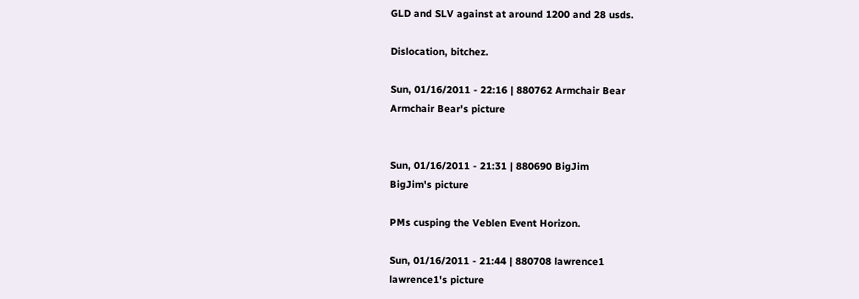GLD and SLV against at around 1200 and 28 usds.

Dislocation, bitchez.

Sun, 01/16/2011 - 22:16 | 880762 Armchair Bear
Armchair Bear's picture


Sun, 01/16/2011 - 21:31 | 880690 BigJim
BigJim's picture

PMs cusping the Veblen Event Horizon.

Sun, 01/16/2011 - 21:44 | 880708 lawrence1
lawrence1's picture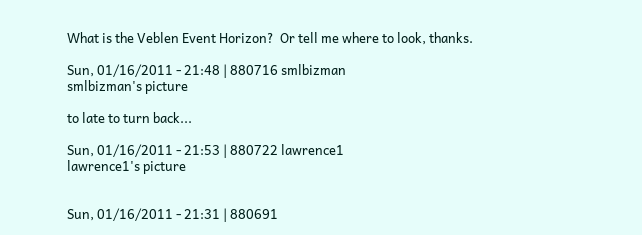What is the Veblen Event Horizon?  Or tell me where to look, thanks.

Sun, 01/16/2011 - 21:48 | 880716 smlbizman
smlbizman's picture

to late to turn back...

Sun, 01/16/2011 - 21:53 | 880722 lawrence1
lawrence1's picture


Sun, 01/16/2011 - 21:31 | 880691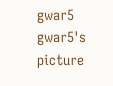gwar5
gwar5's picture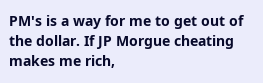PM's is a way for me to get out of the dollar. If JP Morgue cheating makes me rich,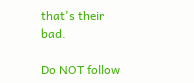that's their bad.

Do NOT follow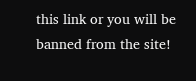this link or you will be banned from the site!